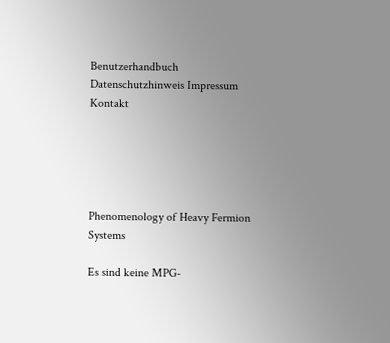Benutzerhandbuch Datenschutzhinweis Impressum Kontakt





Phenomenology of Heavy Fermion Systems

Es sind keine MPG-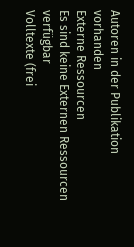Autoren in der Publikation vorhanden
Externe Ressourcen
Es sind keine Externen Ressourcen verfügbar
Volltexte (frei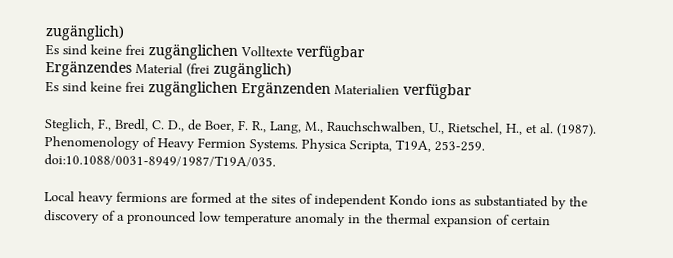zugänglich)
Es sind keine frei zugänglichen Volltexte verfügbar
Ergänzendes Material (frei zugänglich)
Es sind keine frei zugänglichen Ergänzenden Materialien verfügbar

Steglich, F., Bredl, C. D., de Boer, F. R., Lang, M., Rauchschwalben, U., Rietschel, H., et al. (1987). Phenomenology of Heavy Fermion Systems. Physica Scripta, T19A, 253-259. doi:10.1088/0031-8949/1987/T19A/035.

Local heavy fermions are formed at the sites of independent Kondo ions as substantiated by the discovery of a pronounced low temperature anomaly in the thermal expansion of certain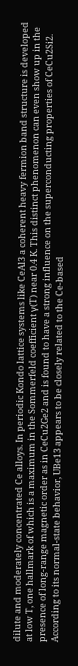dilute and moderately concentrated Ce alloys. In periodic Kondo lattice systems like CeAl3 a coherent heavy fermion band structure is developed at low T, one hallmark of which is a maximum in the Sommerfeld coefficient γ(T) near 0.4 K. This distinct phenomenon can even show up in the presence of long-range magnetic order as in CeCu2Ge2 and is found to have a strong influence on the superconducting properties of CeCu2Si2. According to its normal-state behavior, UBe13 appears to be closely related to the Ce-based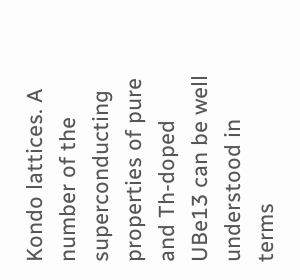Kondo lattices. A number of the superconducting properties of pure and Th-doped UBe13 can be well understood in terms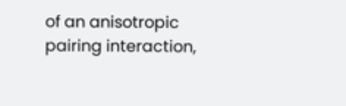of an anisotropic pairing interaction,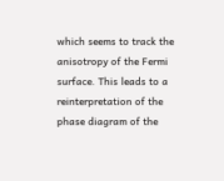which seems to track the anisotropy of the Fermi surface. This leads to a reinterpretation of the phase diagram of the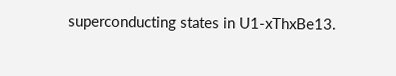superconducting states in U1-xThxBe13.